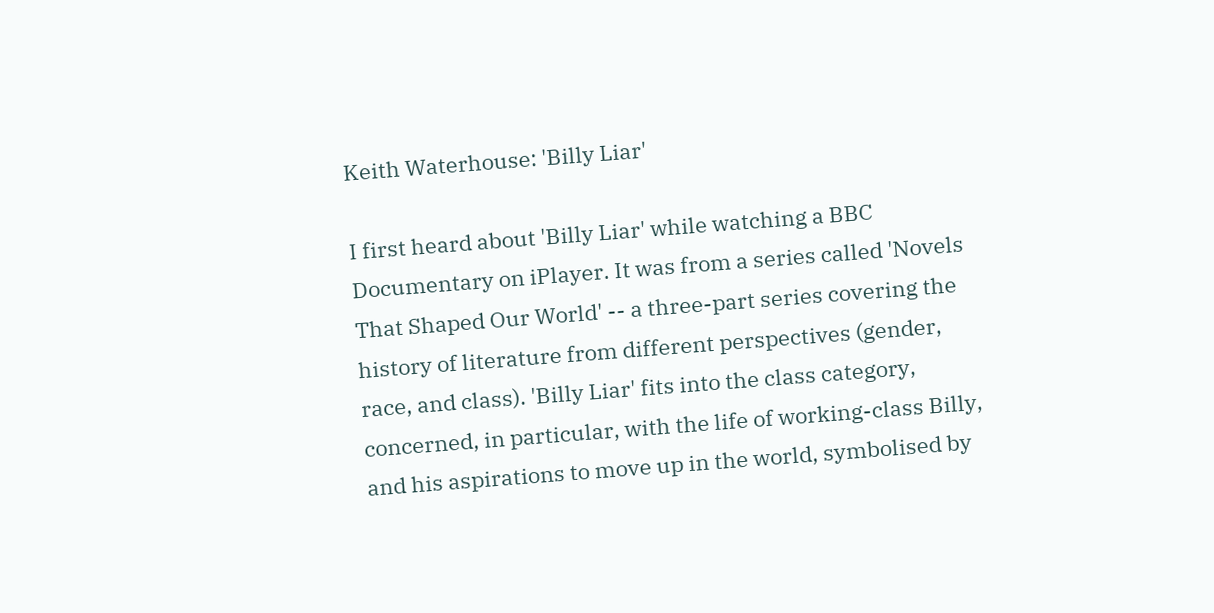Keith Waterhouse: 'Billy Liar'

I first heard about 'Billy Liar' while watching a BBC Documentary on iPlayer. It was from a series called 'Novels That Shaped Our World' -- a three-part series covering the history of literature from different perspectives (gender, race, and class). 'Billy Liar' fits into the class category, concerned, in particular, with the life of working-class Billy, and his aspirations to move up in the world, symbolised by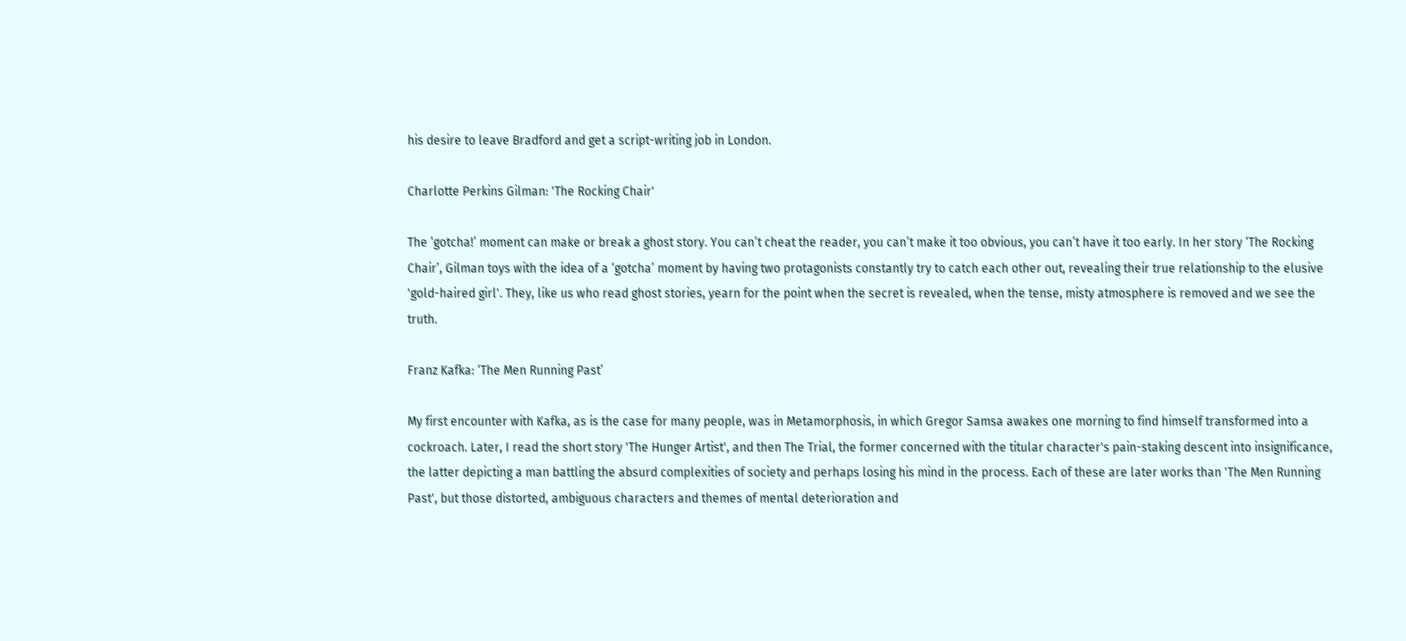his desire to leave Bradford and get a script-writing job in London.

Charlotte Perkins Gilman: 'The Rocking Chair'

The ‘gotcha!’ moment can make or break a ghost story. You can’t cheat the reader, you can’t make it too obvious, you can’t have it too early. In her story ‘The Rocking Chair’, Gilman toys with the idea of a ‘gotcha’ moment by having two protagonists constantly try to catch each other out, revealing their true relationship to the elusive 'gold-haired girl'. They, like us who read ghost stories, yearn for the point when the secret is revealed, when the tense, misty atmosphere is removed and we see the truth.

Franz Kafka: ‘The Men Running Past’

My first encounter with Kafka, as is the case for many people, was in Metamorphosis, in which Gregor Samsa awakes one morning to find himself transformed into a cockroach. Later, I read the short story 'The Hunger Artist', and then The Trial, the former concerned with the titular character's pain-staking descent into insignificance, the latter depicting a man battling the absurd complexities of society and perhaps losing his mind in the process. Each of these are later works than 'The Men Running Past', but those distorted, ambiguous characters and themes of mental deterioration and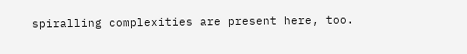spiralling complexities are present here, too.